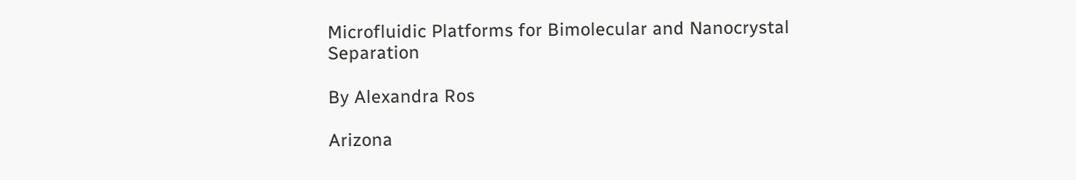Microfluidic Platforms for Bimolecular and Nanocrystal Separation

By Alexandra Ros

Arizona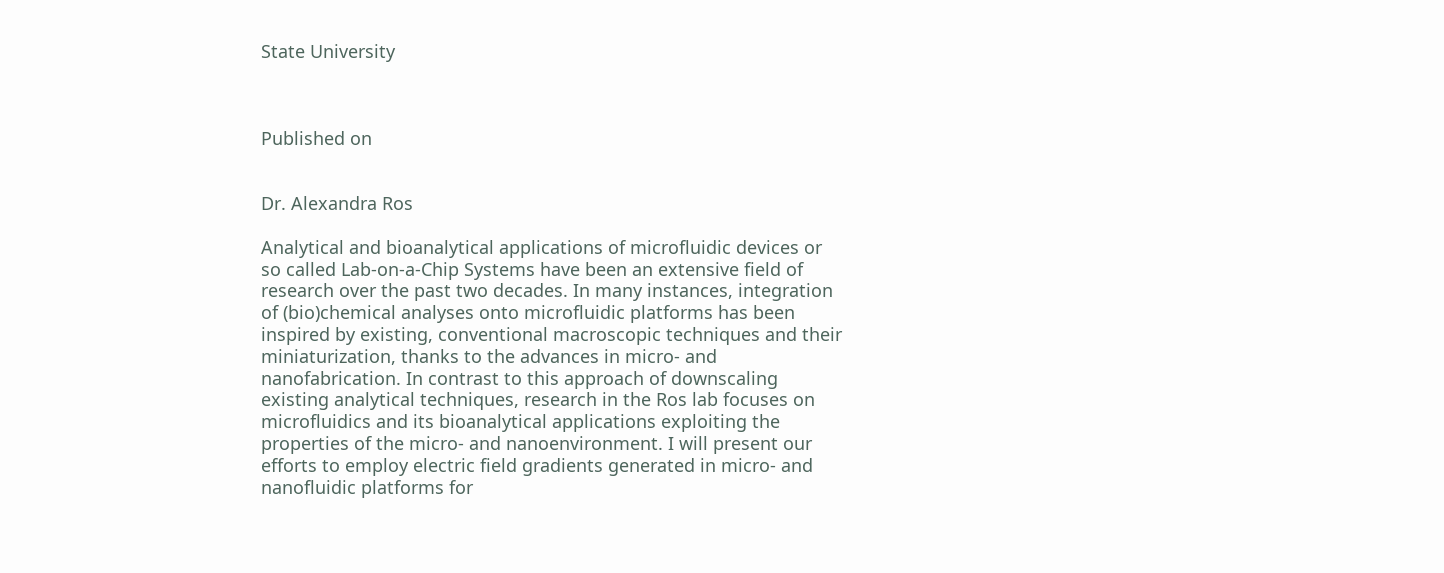State University



Published on


Dr. Alexandra Ros

Analytical and bioanalytical applications of microfluidic devices or so called Lab-on-a-Chip Systems have been an extensive field of research over the past two decades. In many instances, integration of (bio)chemical analyses onto microfluidic platforms has been inspired by existing, conventional macroscopic techniques and their miniaturization, thanks to the advances in micro- and nanofabrication. In contrast to this approach of downscaling existing analytical techniques, research in the Ros lab focuses on microfluidics and its bioanalytical applications exploiting the properties of the micro- and nanoenvironment. I will present our efforts to employ electric field gradients generated in micro- and nanofluidic platforms for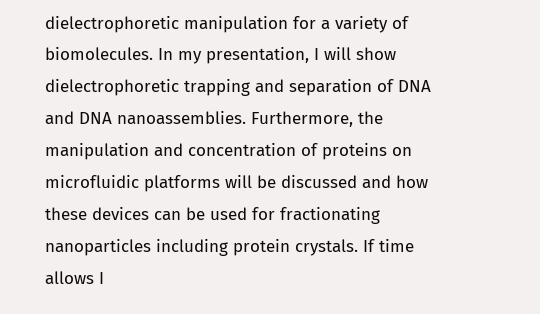dielectrophoretic manipulation for a variety of biomolecules. In my presentation, I will show dielectrophoretic trapping and separation of DNA and DNA nanoassemblies. Furthermore, the manipulation and concentration of proteins on microfluidic platforms will be discussed and how these devices can be used for fractionating nanoparticles including protein crystals. If time allows I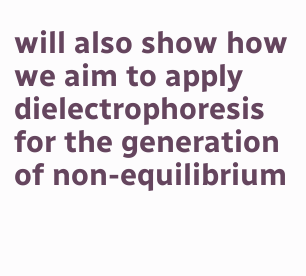will also show how we aim to apply dielectrophoresis for the generation of non-equilibrium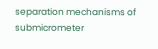separation mechanisms of submicrometer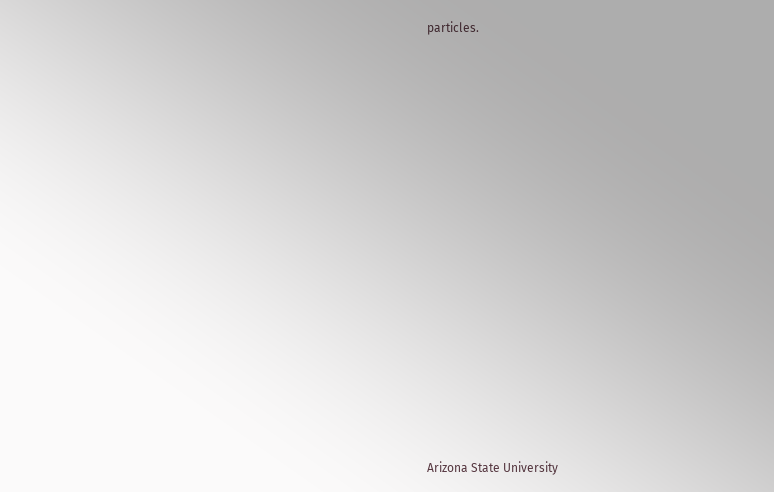particles.



















Arizona State University